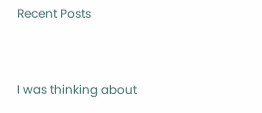Recent Posts


I was thinking about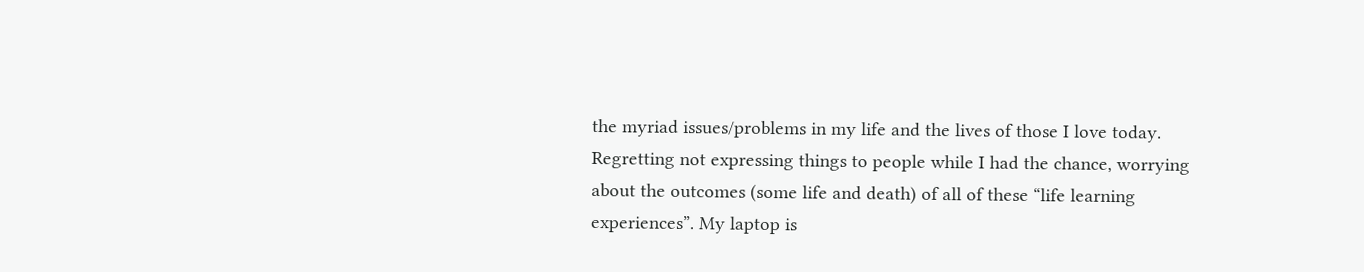the myriad issues/problems in my life and the lives of those I love today. Regretting not expressing things to people while I had the chance, worrying about the outcomes (some life and death) of all of these “life learning experiences”. My laptop is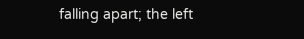falling apart; the left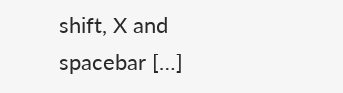shift, X and spacebar […]